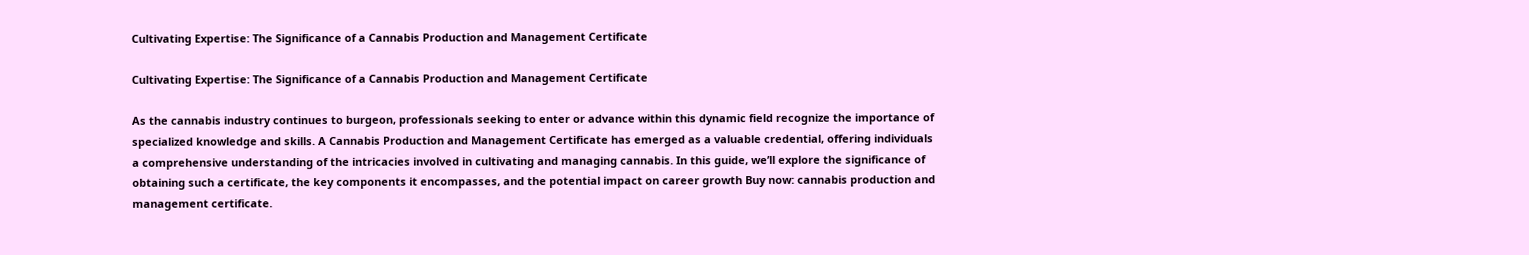Cultivating Expertise: The Significance of a Cannabis Production and Management Certificate

Cultivating Expertise: The Significance of a Cannabis Production and Management Certificate

As the cannabis industry continues to burgeon, professionals seeking to enter or advance within this dynamic field recognize the importance of specialized knowledge and skills. A Cannabis Production and Management Certificate has emerged as a valuable credential, offering individuals a comprehensive understanding of the intricacies involved in cultivating and managing cannabis. In this guide, we’ll explore the significance of obtaining such a certificate, the key components it encompasses, and the potential impact on career growth Buy now: cannabis production and management certificate.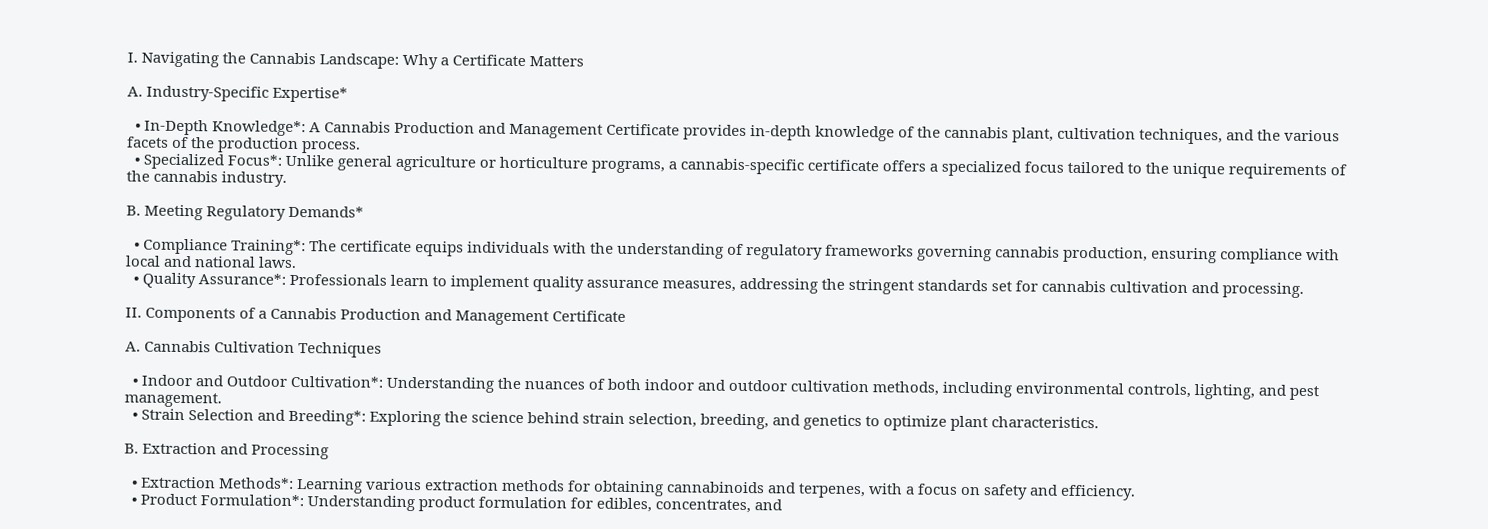I. Navigating the Cannabis Landscape: Why a Certificate Matters

A. Industry-Specific Expertise*

  • In-Depth Knowledge*: A Cannabis Production and Management Certificate provides in-depth knowledge of the cannabis plant, cultivation techniques, and the various facets of the production process.
  • Specialized Focus*: Unlike general agriculture or horticulture programs, a cannabis-specific certificate offers a specialized focus tailored to the unique requirements of the cannabis industry.

B. Meeting Regulatory Demands*

  • Compliance Training*: The certificate equips individuals with the understanding of regulatory frameworks governing cannabis production, ensuring compliance with local and national laws.
  • Quality Assurance*: Professionals learn to implement quality assurance measures, addressing the stringent standards set for cannabis cultivation and processing.

II. Components of a Cannabis Production and Management Certificate

A. Cannabis Cultivation Techniques

  • Indoor and Outdoor Cultivation*: Understanding the nuances of both indoor and outdoor cultivation methods, including environmental controls, lighting, and pest management.
  • Strain Selection and Breeding*: Exploring the science behind strain selection, breeding, and genetics to optimize plant characteristics.

B. Extraction and Processing

  • Extraction Methods*: Learning various extraction methods for obtaining cannabinoids and terpenes, with a focus on safety and efficiency.
  • Product Formulation*: Understanding product formulation for edibles, concentrates, and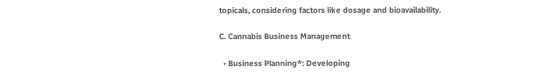topicals, considering factors like dosage and bioavailability.

C. Cannabis Business Management

  • Business Planning*: Developing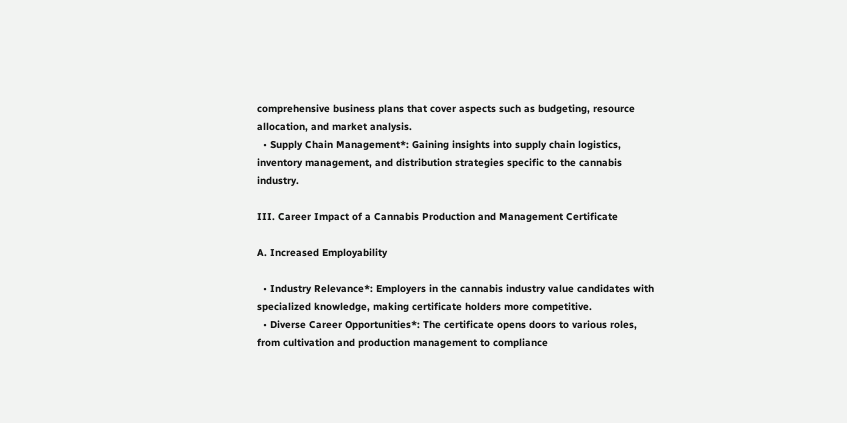comprehensive business plans that cover aspects such as budgeting, resource allocation, and market analysis.
  • Supply Chain Management*: Gaining insights into supply chain logistics, inventory management, and distribution strategies specific to the cannabis industry.

III. Career Impact of a Cannabis Production and Management Certificate

A. Increased Employability

  • Industry Relevance*: Employers in the cannabis industry value candidates with specialized knowledge, making certificate holders more competitive.
  • Diverse Career Opportunities*: The certificate opens doors to various roles, from cultivation and production management to compliance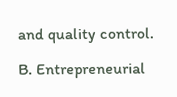and quality control.

B. Entrepreneurial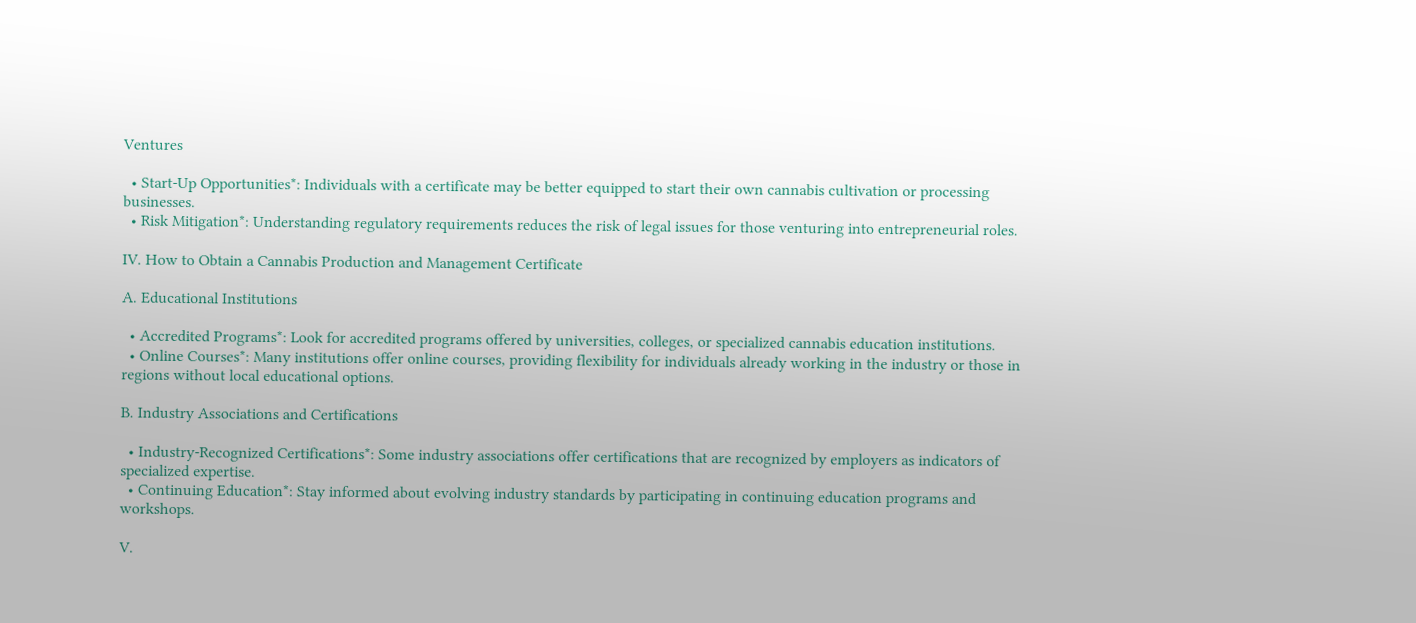Ventures

  • Start-Up Opportunities*: Individuals with a certificate may be better equipped to start their own cannabis cultivation or processing businesses.
  • Risk Mitigation*: Understanding regulatory requirements reduces the risk of legal issues for those venturing into entrepreneurial roles.

IV. How to Obtain a Cannabis Production and Management Certificate

A. Educational Institutions

  • Accredited Programs*: Look for accredited programs offered by universities, colleges, or specialized cannabis education institutions.
  • Online Courses*: Many institutions offer online courses, providing flexibility for individuals already working in the industry or those in regions without local educational options.

B. Industry Associations and Certifications

  • Industry-Recognized Certifications*: Some industry associations offer certifications that are recognized by employers as indicators of specialized expertise.
  • Continuing Education*: Stay informed about evolving industry standards by participating in continuing education programs and workshops.

V.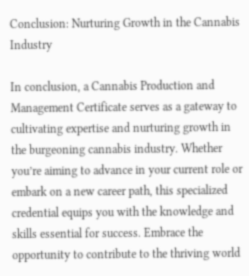Conclusion: Nurturing Growth in the Cannabis Industry

In conclusion, a Cannabis Production and Management Certificate serves as a gateway to cultivating expertise and nurturing growth in the burgeoning cannabis industry. Whether you’re aiming to advance in your current role or embark on a new career path, this specialized credential equips you with the knowledge and skills essential for success. Embrace the opportunity to contribute to the thriving world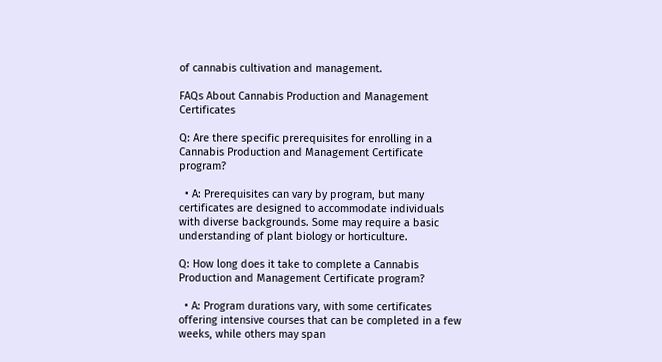of cannabis cultivation and management.

FAQs About Cannabis Production and Management Certificates

Q: Are there specific prerequisites for enrolling in a Cannabis Production and Management Certificate program?

  • A: Prerequisites can vary by program, but many certificates are designed to accommodate individuals with diverse backgrounds. Some may require a basic understanding of plant biology or horticulture.

Q: How long does it take to complete a Cannabis Production and Management Certificate program?

  • A: Program durations vary, with some certificates offering intensive courses that can be completed in a few weeks, while others may span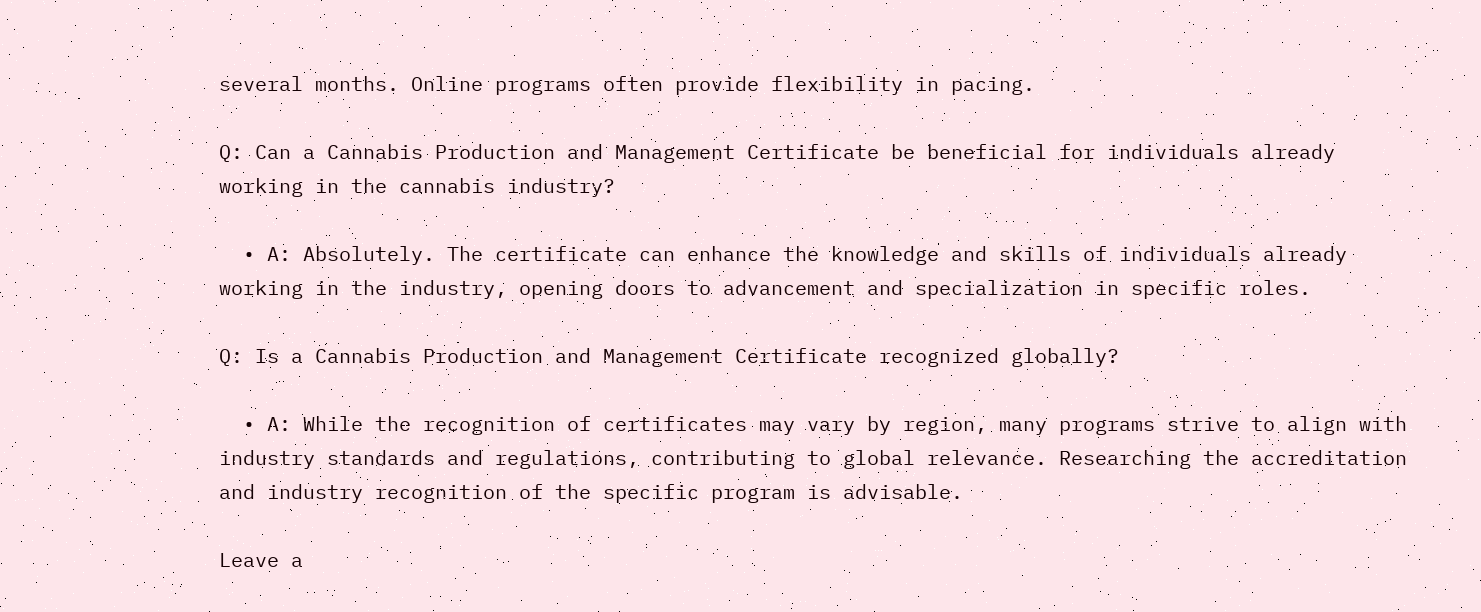several months. Online programs often provide flexibility in pacing.

Q: Can a Cannabis Production and Management Certificate be beneficial for individuals already working in the cannabis industry?

  • A: Absolutely. The certificate can enhance the knowledge and skills of individuals already working in the industry, opening doors to advancement and specialization in specific roles.

Q: Is a Cannabis Production and Management Certificate recognized globally?

  • A: While the recognition of certificates may vary by region, many programs strive to align with industry standards and regulations, contributing to global relevance. Researching the accreditation and industry recognition of the specific program is advisable.

Leave a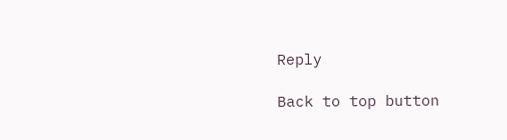Reply

Back to top button